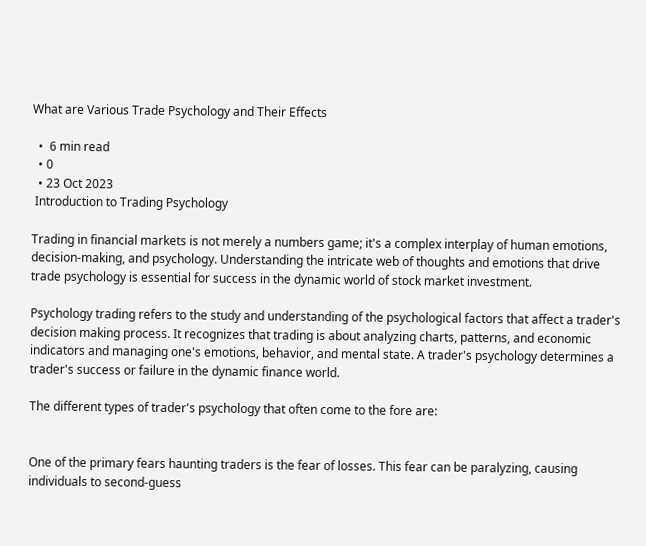What are Various Trade Psychology and Their Effects

  •  6 min read
  • 0
  • 23 Oct 2023
 Introduction to Trading Psychology

Trading in financial markets is not merely a numbers game; it's a complex interplay of human emotions, decision-making, and psychology. Understanding the intricate web of thoughts and emotions that drive trade psychology is essential for success in the dynamic world of stock market investment.

Psychology trading refers to the study and understanding of the psychological factors that affect a trader's decision making process. It recognizes that trading is about analyzing charts, patterns, and economic indicators and managing one's emotions, behavior, and mental state. A trader's psychology determines a trader's success or failure in the dynamic finance world.

The different types of trader's psychology that often come to the fore are:


One of the primary fears haunting traders is the fear of losses. This fear can be paralyzing, causing individuals to second-guess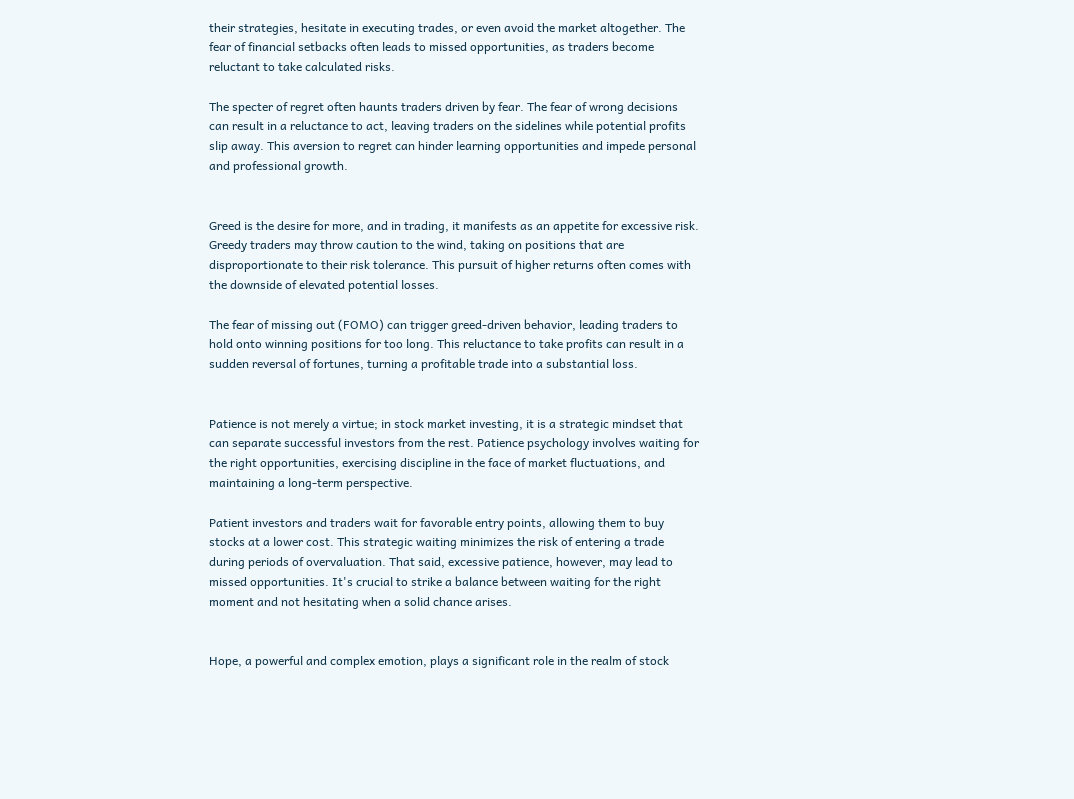their strategies, hesitate in executing trades, or even avoid the market altogether. The fear of financial setbacks often leads to missed opportunities, as traders become reluctant to take calculated risks.

The specter of regret often haunts traders driven by fear. The fear of wrong decisions can result in a reluctance to act, leaving traders on the sidelines while potential profits slip away. This aversion to regret can hinder learning opportunities and impede personal and professional growth.


Greed is the desire for more, and in trading, it manifests as an appetite for excessive risk. Greedy traders may throw caution to the wind, taking on positions that are disproportionate to their risk tolerance. This pursuit of higher returns often comes with the downside of elevated potential losses.

The fear of missing out (FOMO) can trigger greed-driven behavior, leading traders to hold onto winning positions for too long. This reluctance to take profits can result in a sudden reversal of fortunes, turning a profitable trade into a substantial loss.


Patience is not merely a virtue; in stock market investing, it is a strategic mindset that can separate successful investors from the rest. Patience psychology involves waiting for the right opportunities, exercising discipline in the face of market fluctuations, and maintaining a long-term perspective.

Patient investors and traders wait for favorable entry points, allowing them to buy stocks at a lower cost. This strategic waiting minimizes the risk of entering a trade during periods of overvaluation. That said, excessive patience, however, may lead to missed opportunities. It's crucial to strike a balance between waiting for the right moment and not hesitating when a solid chance arises.


Hope, a powerful and complex emotion, plays a significant role in the realm of stock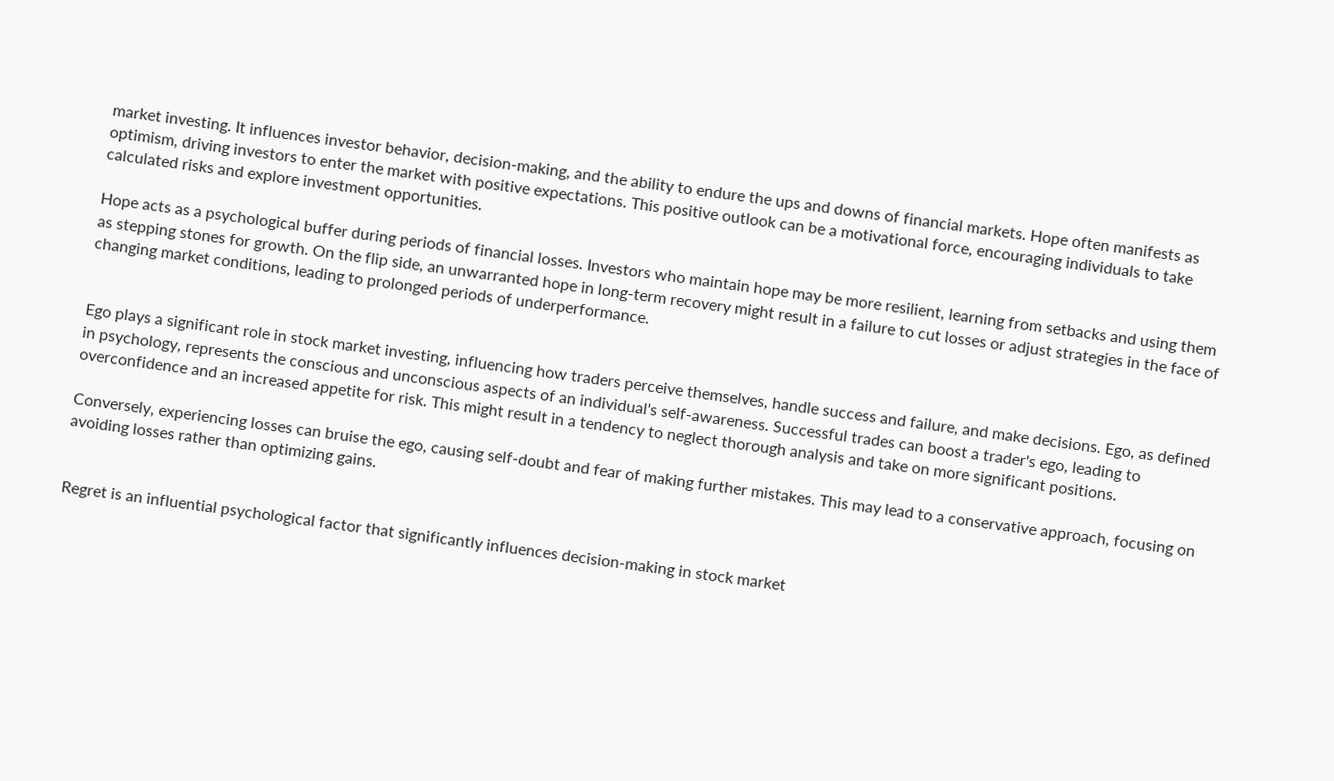market investing. It influences investor behavior, decision-making, and the ability to endure the ups and downs of financial markets. Hope often manifests as optimism, driving investors to enter the market with positive expectations. This positive outlook can be a motivational force, encouraging individuals to take calculated risks and explore investment opportunities.

Hope acts as a psychological buffer during periods of financial losses. Investors who maintain hope may be more resilient, learning from setbacks and using them as stepping stones for growth. On the flip side, an unwarranted hope in long-term recovery might result in a failure to cut losses or adjust strategies in the face of changing market conditions, leading to prolonged periods of underperformance.


Ego plays a significant role in stock market investing, influencing how traders perceive themselves, handle success and failure, and make decisions. Ego, as defined in psychology, represents the conscious and unconscious aspects of an individual's self-awareness. Successful trades can boost a trader's ego, leading to overconfidence and an increased appetite for risk. This might result in a tendency to neglect thorough analysis and take on more significant positions.

Conversely, experiencing losses can bruise the ego, causing self-doubt and fear of making further mistakes. This may lead to a conservative approach, focusing on avoiding losses rather than optimizing gains.


Regret is an influential psychological factor that significantly influences decision-making in stock market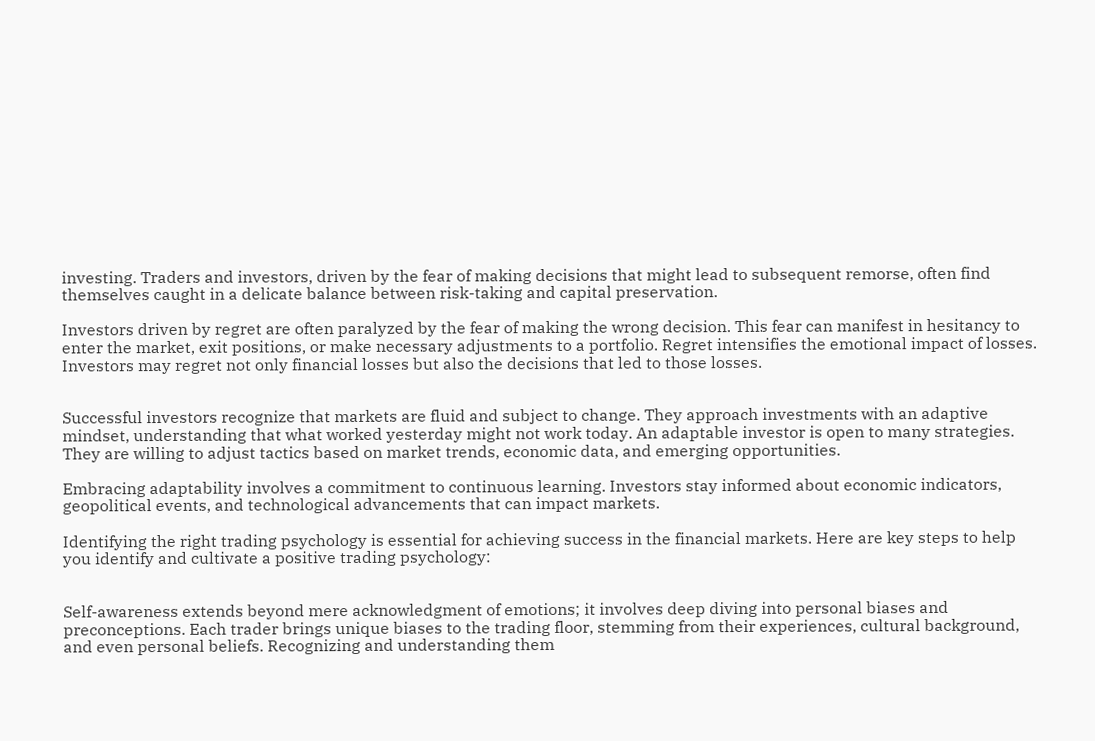investing. Traders and investors, driven by the fear of making decisions that might lead to subsequent remorse, often find themselves caught in a delicate balance between risk-taking and capital preservation.

Investors driven by regret are often paralyzed by the fear of making the wrong decision. This fear can manifest in hesitancy to enter the market, exit positions, or make necessary adjustments to a portfolio. Regret intensifies the emotional impact of losses. Investors may regret not only financial losses but also the decisions that led to those losses.


Successful investors recognize that markets are fluid and subject to change. They approach investments with an adaptive mindset, understanding that what worked yesterday might not work today. An adaptable investor is open to many strategies. They are willing to adjust tactics based on market trends, economic data, and emerging opportunities.

Embracing adaptability involves a commitment to continuous learning. Investors stay informed about economic indicators, geopolitical events, and technological advancements that can impact markets.

Identifying the right trading psychology is essential for achieving success in the financial markets. Here are key steps to help you identify and cultivate a positive trading psychology:


Self-awareness extends beyond mere acknowledgment of emotions; it involves deep diving into personal biases and preconceptions. Each trader brings unique biases to the trading floor, stemming from their experiences, cultural background, and even personal beliefs. Recognizing and understanding them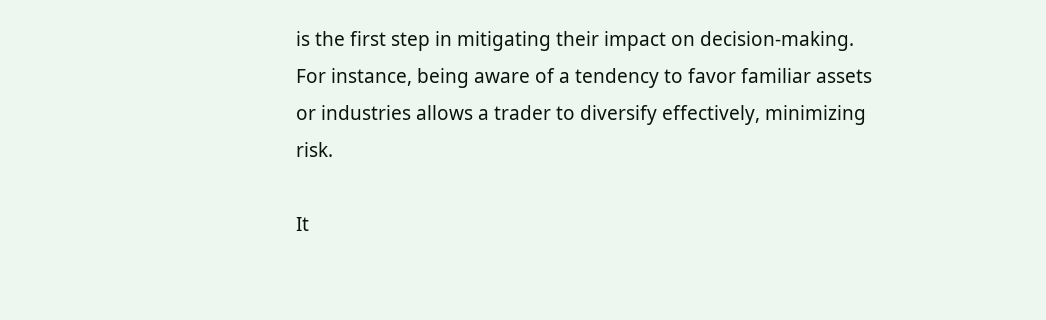is the first step in mitigating their impact on decision-making. For instance, being aware of a tendency to favor familiar assets or industries allows a trader to diversify effectively, minimizing risk.

It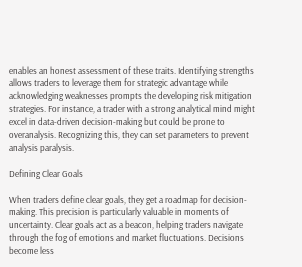enables an honest assessment of these traits. Identifying strengths allows traders to leverage them for strategic advantage while acknowledging weaknesses prompts the developing risk mitigation strategies. For instance, a trader with a strong analytical mind might excel in data-driven decision-making but could be prone to overanalysis. Recognizing this, they can set parameters to prevent analysis paralysis.

Defining Clear Goals

When traders define clear goals, they get a roadmap for decision-making. This precision is particularly valuable in moments of uncertainty. Clear goals act as a beacon, helping traders navigate through the fog of emotions and market fluctuations. Decisions become less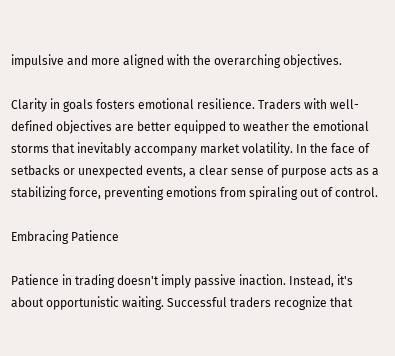impulsive and more aligned with the overarching objectives.

Clarity in goals fosters emotional resilience. Traders with well-defined objectives are better equipped to weather the emotional storms that inevitably accompany market volatility. In the face of setbacks or unexpected events, a clear sense of purpose acts as a stabilizing force, preventing emotions from spiraling out of control.

Embracing Patience

Patience in trading doesn't imply passive inaction. Instead, it's about opportunistic waiting. Successful traders recognize that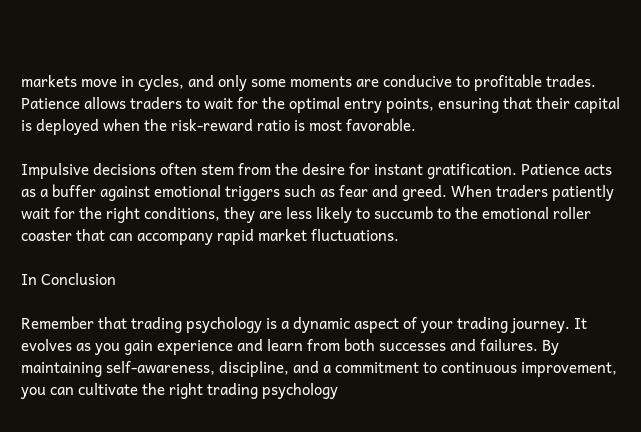markets move in cycles, and only some moments are conducive to profitable trades. Patience allows traders to wait for the optimal entry points, ensuring that their capital is deployed when the risk-reward ratio is most favorable.

Impulsive decisions often stem from the desire for instant gratification. Patience acts as a buffer against emotional triggers such as fear and greed. When traders patiently wait for the right conditions, they are less likely to succumb to the emotional roller coaster that can accompany rapid market fluctuations.

In Conclusion

Remember that trading psychology is a dynamic aspect of your trading journey. It evolves as you gain experience and learn from both successes and failures. By maintaining self-awareness, discipline, and a commitment to continuous improvement, you can cultivate the right trading psychology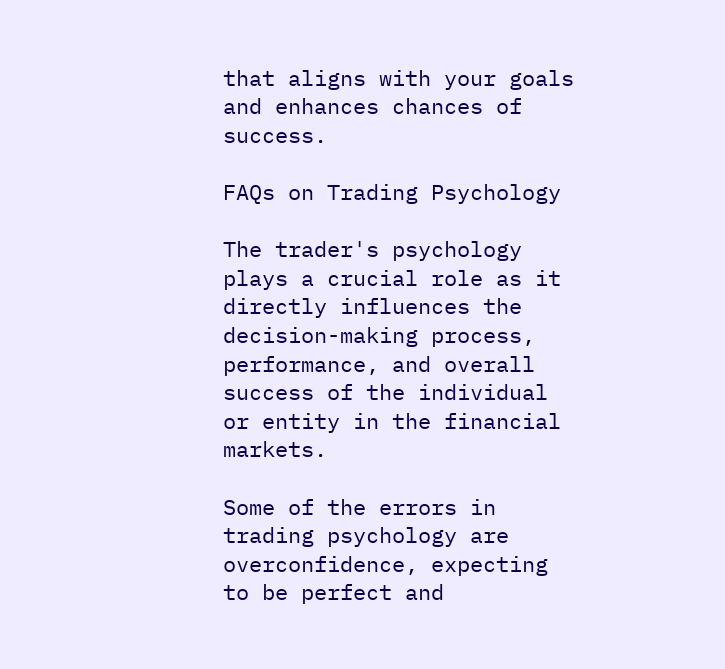that aligns with your goals and enhances chances of success.

FAQs on Trading Psychology

The trader's psychology plays a crucial role as it directly influences the decision-making process, performance, and overall success of the individual or entity in the financial markets.

Some of the errors in trading psychology are overconfidence, expecting to be perfect and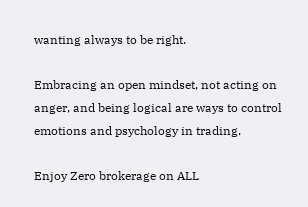wanting always to be right.

Embracing an open mindset, not acting on anger, and being logical are ways to control emotions and psychology in trading.

Enjoy Zero brokerage on ALL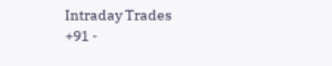Intraday Trades
+91 -